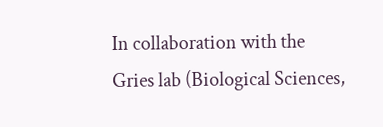In collaboration with the Gries lab (Biological Sciences,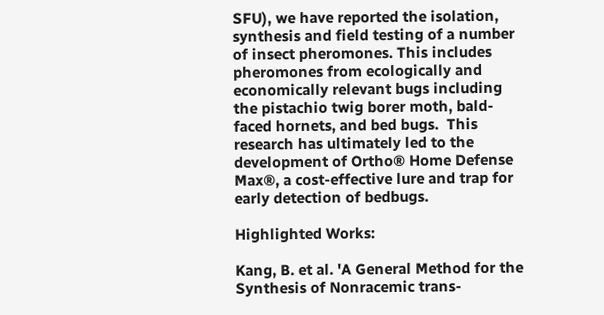SFU), we have reported the isolation, synthesis and field testing of a number of insect pheromones. This includes pheromones from ecologically and economically relevant bugs including the pistachio twig borer moth, bald-faced hornets, and bed bugs.  This research has ultimately led to the development of Ortho® Home Defense Max®, a cost-effective lure and trap for early detection of bedbugs.

Highlighted Works:

Kang, B. et al. 'A General Method for the Synthesis of Nonracemic trans-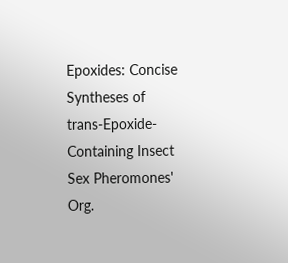Epoxides: Concise Syntheses of trans-Epoxide-Containing Insect Sex Pheromones' Org.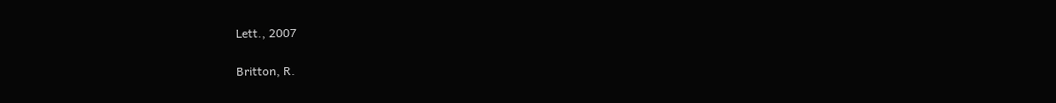Lett., 2007

Britton, R.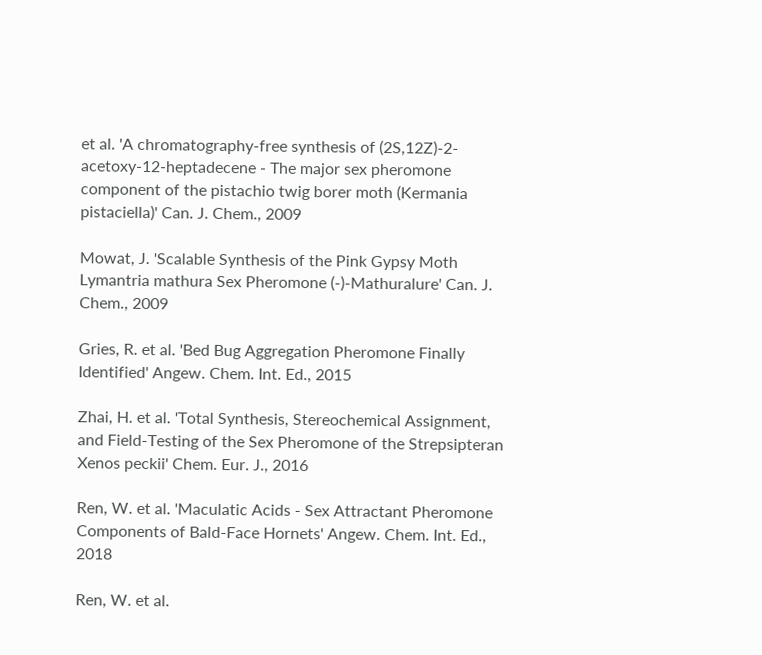et al. 'A chromatography-free synthesis of (2S,12Z)-2-acetoxy-12-heptadecene - The major sex pheromone component of the pistachio twig borer moth (Kermania pistaciella)' Can. J. Chem., 2009

Mowat, J. 'Scalable Synthesis of the Pink Gypsy Moth Lymantria mathura Sex Pheromone (-)-Mathuralure' Can. J. Chem., 2009

Gries, R. et al. 'Bed Bug Aggregation Pheromone Finally Identified' Angew. Chem. Int. Ed., 2015

Zhai, H. et al. 'Total Synthesis, Stereochemical Assignment, and Field-Testing of the Sex Pheromone of the Strepsipteran Xenos peckii' Chem. Eur. J., 2016

Ren, W. et al. 'Maculatic Acids - Sex Attractant Pheromone Components of Bald-Face Hornets' Angew. Chem. Int. Ed., 2018

Ren, W. et al.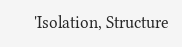'Isolation, Structure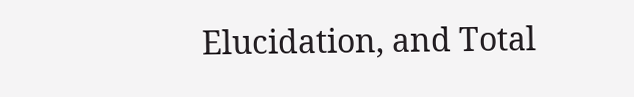Elucidation, and Total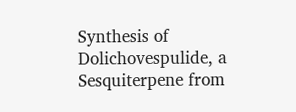Synthesis of Dolichovespulide, a Sesquiterpene from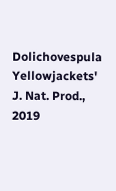Dolichovespula Yellowjackets' J. Nat. Prod., 2019